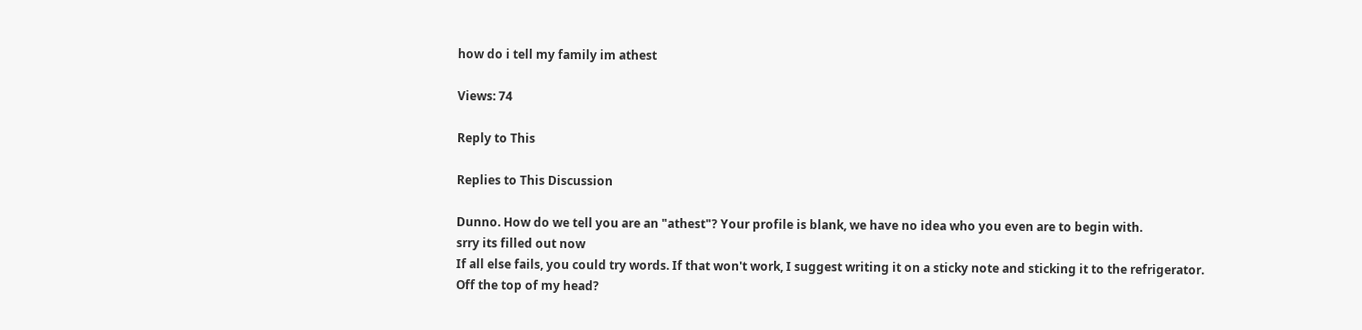how do i tell my family im athest

Views: 74

Reply to This

Replies to This Discussion

Dunno. How do we tell you are an "athest"? Your profile is blank, we have no idea who you even are to begin with.
srry its filled out now
If all else fails, you could try words. If that won't work, I suggest writing it on a sticky note and sticking it to the refrigerator.
Off the top of my head?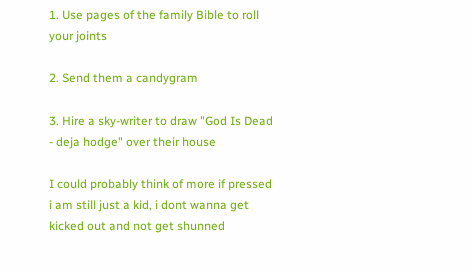1. Use pages of the family Bible to roll your joints

2. Send them a candygram

3. Hire a sky-writer to draw "God Is Dead - deja hodge" over their house

I could probably think of more if pressed
i am still just a kid, i dont wanna get kicked out and not get shunned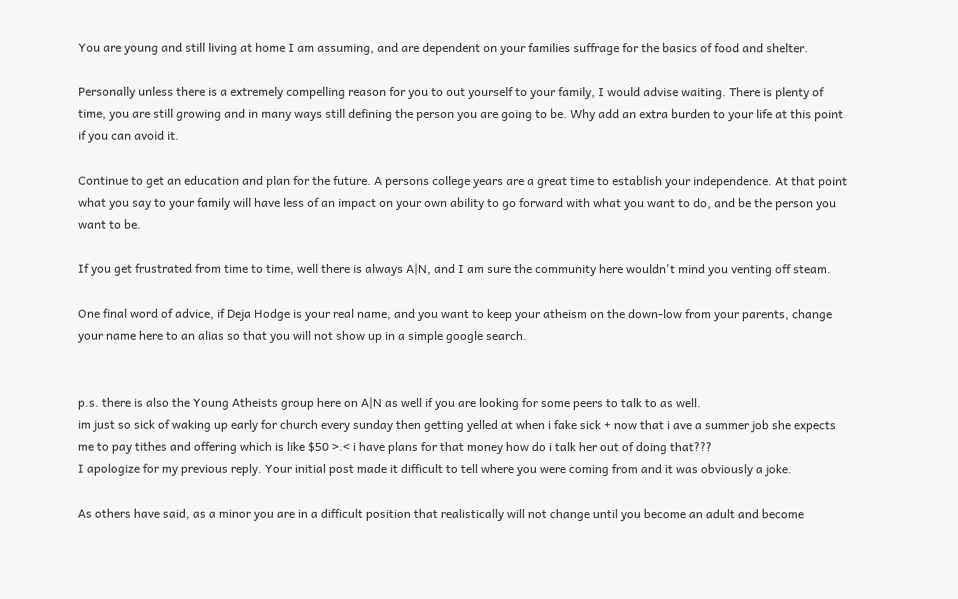You are young and still living at home I am assuming, and are dependent on your families suffrage for the basics of food and shelter.

Personally unless there is a extremely compelling reason for you to out yourself to your family, I would advise waiting. There is plenty of time, you are still growing and in many ways still defining the person you are going to be. Why add an extra burden to your life at this point if you can avoid it.

Continue to get an education and plan for the future. A persons college years are a great time to establish your independence. At that point what you say to your family will have less of an impact on your own ability to go forward with what you want to do, and be the person you want to be.

If you get frustrated from time to time, well there is always A|N, and I am sure the community here wouldn't mind you venting off steam.

One final word of advice, if Deja Hodge is your real name, and you want to keep your atheism on the down-low from your parents, change your name here to an alias so that you will not show up in a simple google search.


p.s. there is also the Young Atheists group here on A|N as well if you are looking for some peers to talk to as well.
im just so sick of waking up early for church every sunday then getting yelled at when i fake sick + now that i ave a summer job she expects me to pay tithes and offering which is like $50 >.< i have plans for that money how do i talk her out of doing that???
I apologize for my previous reply. Your initial post made it difficult to tell where you were coming from and it was obviously a joke.

As others have said, as a minor you are in a difficult position that realistically will not change until you become an adult and become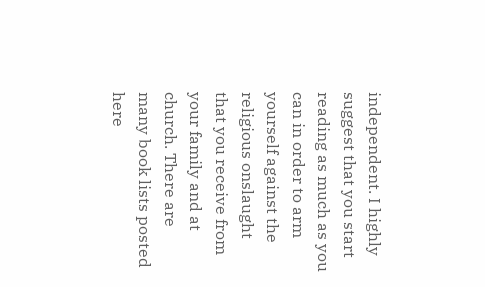independent. I highly suggest that you start reading as much as you can in order to arm yourself against the religious onslaught that you receive from your family and at church. There are many book lists posted here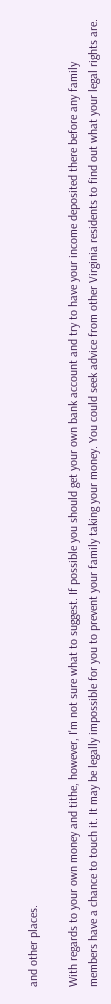and other places.

With regards to your own money and tithe, however, I'm not sure what to suggest. If possible you should get your own bank account and try to have your income deposited there before any family members have a chance to touch it. It may be legally impossible for you to prevent your family taking your money. You could seek advice from other Virginia residents to find out what your legal rights are.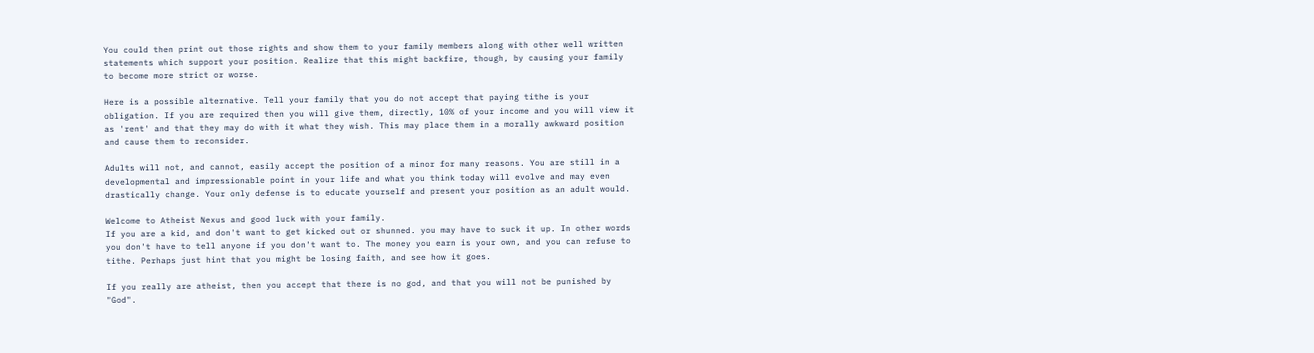You could then print out those rights and show them to your family members along with other well written statements which support your position. Realize that this might backfire, though, by causing your family to become more strict or worse.

Here is a possible alternative. Tell your family that you do not accept that paying tithe is your obligation. If you are required then you will give them, directly, 10% of your income and you will view it as 'rent' and that they may do with it what they wish. This may place them in a morally awkward position and cause them to reconsider.

Adults will not, and cannot, easily accept the position of a minor for many reasons. You are still in a developmental and impressionable point in your life and what you think today will evolve and may even drastically change. Your only defense is to educate yourself and present your position as an adult would.

Welcome to Atheist Nexus and good luck with your family.
If you are a kid, and don't want to get kicked out or shunned. you may have to suck it up. In other words you don't have to tell anyone if you don't want to. The money you earn is your own, and you can refuse to tithe. Perhaps just hint that you might be losing faith, and see how it goes.

If you really are atheist, then you accept that there is no god, and that you will not be punished by "God".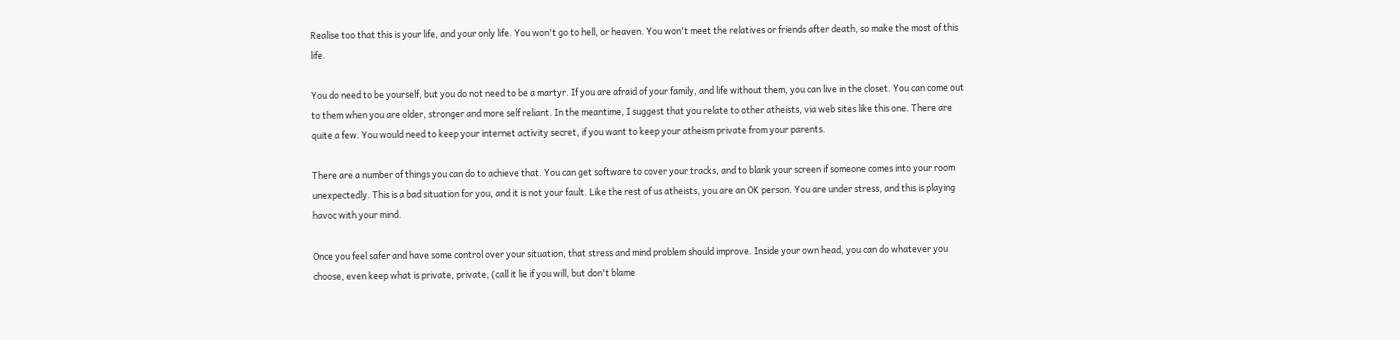Realise too that this is your life, and your only life. You won't go to hell, or heaven. You won't meet the relatives or friends after death, so make the most of this life.

You do need to be yourself, but you do not need to be a martyr. If you are afraid of your family, and life without them, you can live in the closet. You can come out to them when you are older, stronger and more self reliant. In the meantime, I suggest that you relate to other atheists, via web sites like this one. There are quite a few. You would need to keep your internet activity secret, if you want to keep your atheism private from your parents.

There are a number of things you can do to achieve that. You can get software to cover your tracks, and to blank your screen if someone comes into your room unexpectedly. This is a bad situation for you, and it is not your fault. Like the rest of us atheists, you are an OK person. You are under stress, and this is playing havoc with your mind.

Once you feel safer and have some control over your situation, that stress and mind problem should improve. Inside your own head, you can do whatever you choose, even keep what is private, private, (call it lie if you will, but don't blame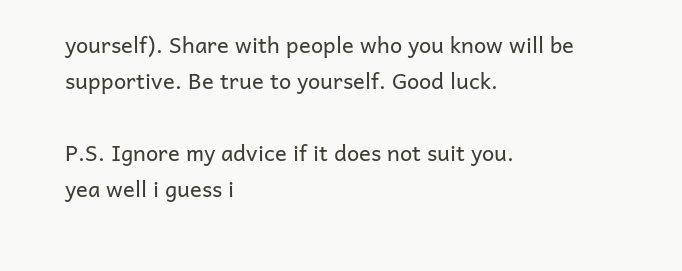yourself). Share with people who you know will be supportive. Be true to yourself. Good luck.

P.S. Ignore my advice if it does not suit you.
yea well i guess i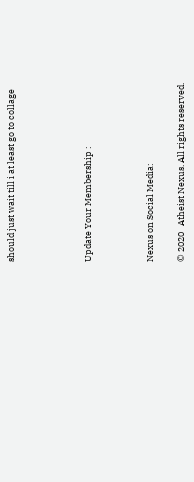should just wait till i at least go to collage




Update Your Membership :



Nexus on Social Media:

© 2020   Atheist Nexus. All rights reserved.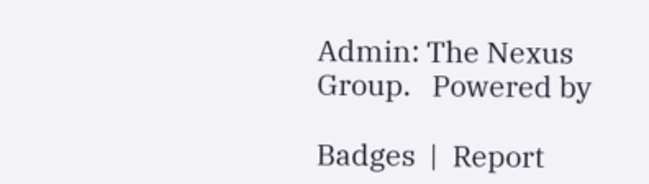Admin: The Nexus Group.   Powered by

Badges  |  Report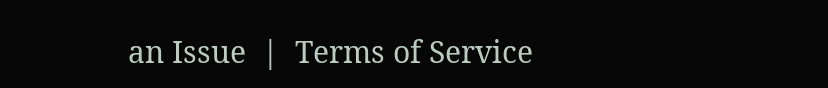an Issue  |  Terms of Service